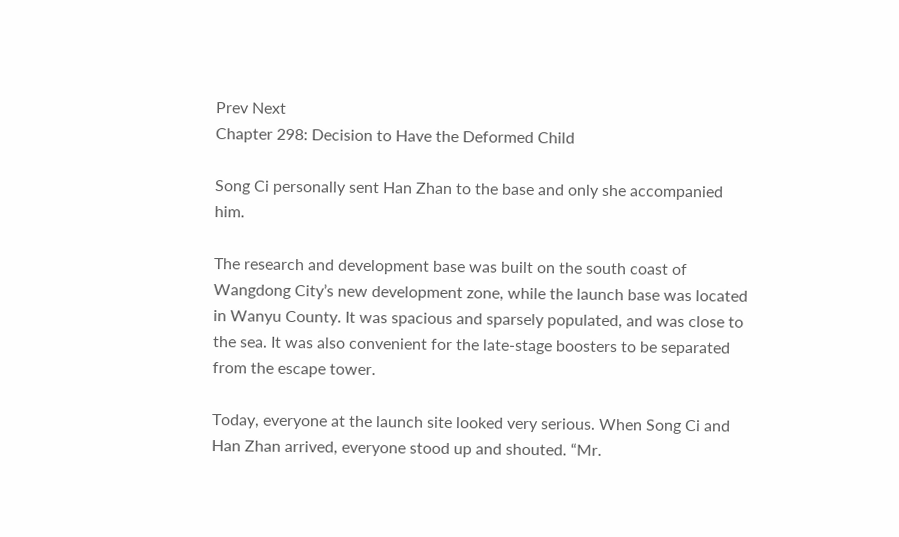Prev Next
Chapter 298: Decision to Have the Deformed Child

Song Ci personally sent Han Zhan to the base and only she accompanied him.

The research and development base was built on the south coast of Wangdong City’s new development zone, while the launch base was located in Wanyu County. It was spacious and sparsely populated, and was close to the sea. It was also convenient for the late-stage boosters to be separated from the escape tower.

Today, everyone at the launch site looked very serious. When Song Ci and Han Zhan arrived, everyone stood up and shouted. “Mr.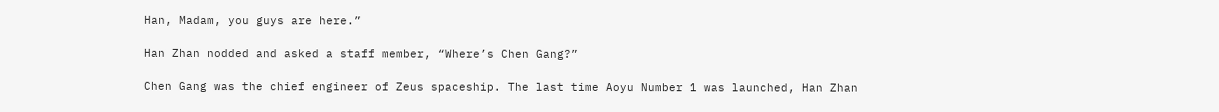Han, Madam, you guys are here.”

Han Zhan nodded and asked a staff member, “Where’s Chen Gang?”

Chen Gang was the chief engineer of Zeus spaceship. The last time Aoyu Number 1 was launched, Han Zhan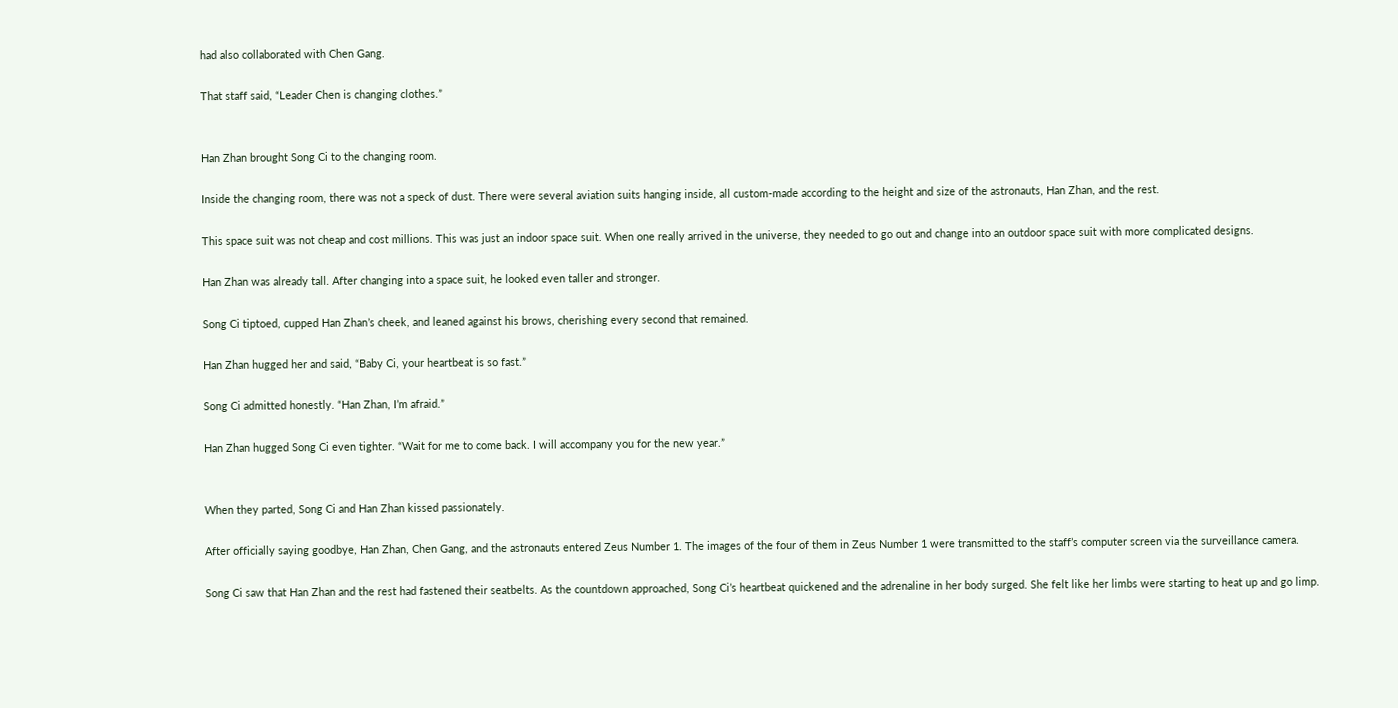had also collaborated with Chen Gang.

That staff said, “Leader Chen is changing clothes.”


Han Zhan brought Song Ci to the changing room.

Inside the changing room, there was not a speck of dust. There were several aviation suits hanging inside, all custom-made according to the height and size of the astronauts, Han Zhan, and the rest.

This space suit was not cheap and cost millions. This was just an indoor space suit. When one really arrived in the universe, they needed to go out and change into an outdoor space suit with more complicated designs.

Han Zhan was already tall. After changing into a space suit, he looked even taller and stronger.

Song Ci tiptoed, cupped Han Zhan’s cheek, and leaned against his brows, cherishing every second that remained.

Han Zhan hugged her and said, “Baby Ci, your heartbeat is so fast.”

Song Ci admitted honestly. “Han Zhan, I’m afraid.”

Han Zhan hugged Song Ci even tighter. “Wait for me to come back. I will accompany you for the new year.”


When they parted, Song Ci and Han Zhan kissed passionately.

After officially saying goodbye, Han Zhan, Chen Gang, and the astronauts entered Zeus Number 1. The images of the four of them in Zeus Number 1 were transmitted to the staff’s computer screen via the surveillance camera.

Song Ci saw that Han Zhan and the rest had fastened their seatbelts. As the countdown approached, Song Ci’s heartbeat quickened and the adrenaline in her body surged. She felt like her limbs were starting to heat up and go limp.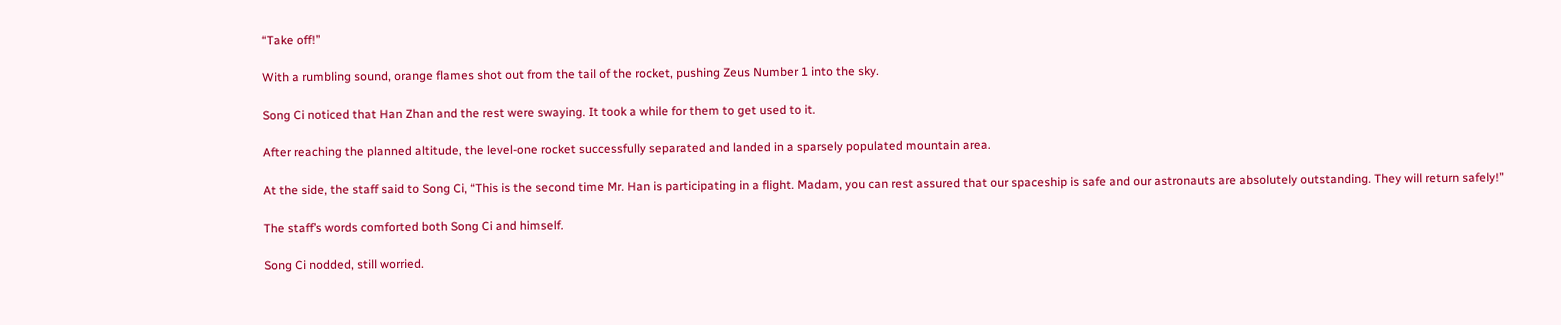“Take off!”

With a rumbling sound, orange flames shot out from the tail of the rocket, pushing Zeus Number 1 into the sky.

Song Ci noticed that Han Zhan and the rest were swaying. It took a while for them to get used to it.

After reaching the planned altitude, the level-one rocket successfully separated and landed in a sparsely populated mountain area.

At the side, the staff said to Song Ci, “This is the second time Mr. Han is participating in a flight. Madam, you can rest assured that our spaceship is safe and our astronauts are absolutely outstanding. They will return safely!”

The staff’s words comforted both Song Ci and himself.

Song Ci nodded, still worried.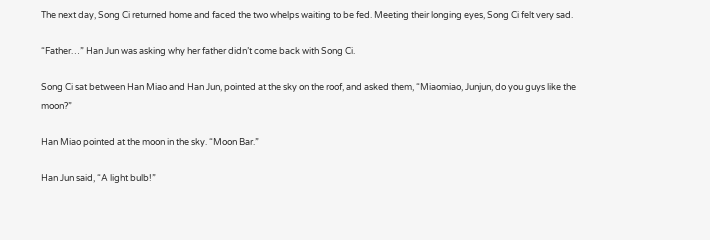The next day, Song Ci returned home and faced the two whelps waiting to be fed. Meeting their longing eyes, Song Ci felt very sad.

“Father…” Han Jun was asking why her father didn’t come back with Song Ci.

Song Ci sat between Han Miao and Han Jun, pointed at the sky on the roof, and asked them, “Miaomiao, Junjun, do you guys like the moon?”

Han Miao pointed at the moon in the sky. “Moon Bar.”

Han Jun said, “A light bulb!”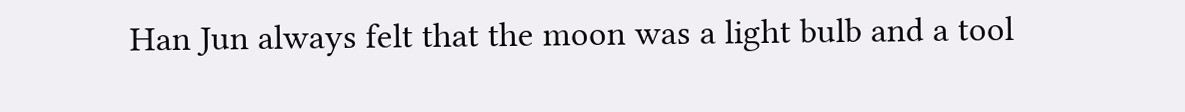Han Jun always felt that the moon was a light bulb and a tool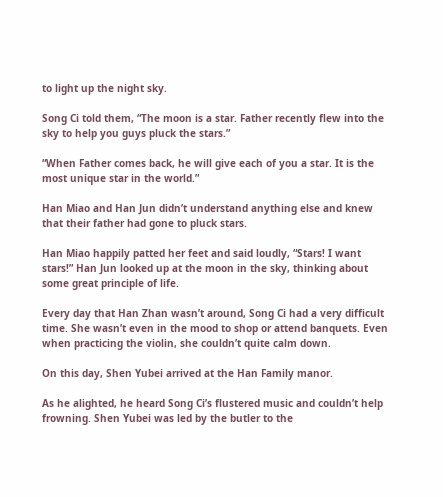to light up the night sky.

Song Ci told them, “The moon is a star. Father recently flew into the sky to help you guys pluck the stars.”

“When Father comes back, he will give each of you a star. It is the most unique star in the world.”

Han Miao and Han Jun didn’t understand anything else and knew that their father had gone to pluck stars.

Han Miao happily patted her feet and said loudly, “Stars! I want stars!” Han Jun looked up at the moon in the sky, thinking about some great principle of life.

Every day that Han Zhan wasn’t around, Song Ci had a very difficult time. She wasn’t even in the mood to shop or attend banquets. Even when practicing the violin, she couldn’t quite calm down.

On this day, Shen Yubei arrived at the Han Family manor.

As he alighted, he heard Song Ci’s flustered music and couldn’t help frowning. Shen Yubei was led by the butler to the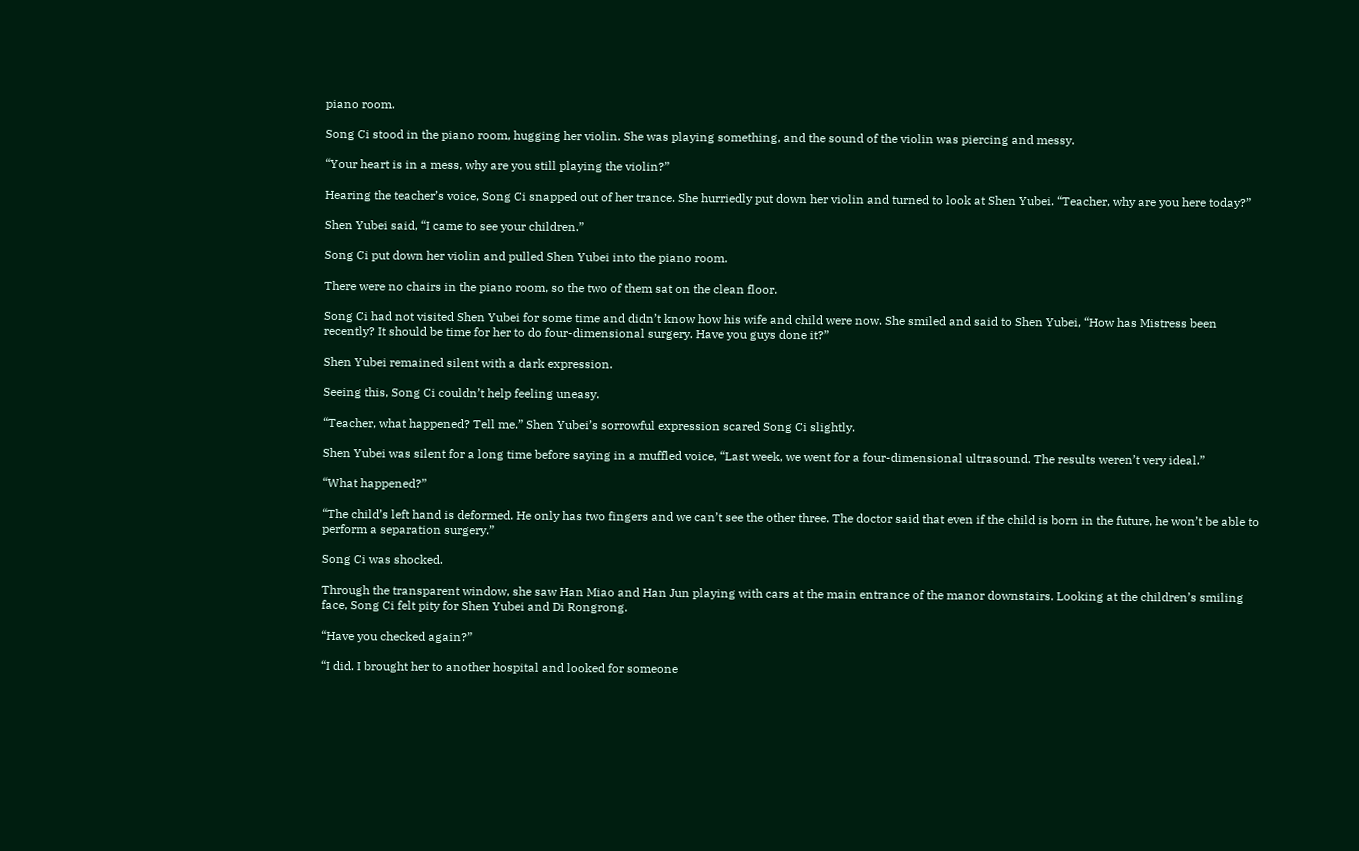piano room.

Song Ci stood in the piano room, hugging her violin. She was playing something, and the sound of the violin was piercing and messy.

“Your heart is in a mess, why are you still playing the violin?”

Hearing the teacher’s voice, Song Ci snapped out of her trance. She hurriedly put down her violin and turned to look at Shen Yubei. “Teacher, why are you here today?”

Shen Yubei said, “I came to see your children.”

Song Ci put down her violin and pulled Shen Yubei into the piano room.

There were no chairs in the piano room, so the two of them sat on the clean floor.

Song Ci had not visited Shen Yubei for some time and didn’t know how his wife and child were now. She smiled and said to Shen Yubei, “How has Mistress been recently? It should be time for her to do four-dimensional surgery. Have you guys done it?”

Shen Yubei remained silent with a dark expression.

Seeing this, Song Ci couldn’t help feeling uneasy.

“Teacher, what happened? Tell me.” Shen Yubei’s sorrowful expression scared Song Ci slightly.

Shen Yubei was silent for a long time before saying in a muffled voice, “Last week, we went for a four-dimensional ultrasound. The results weren’t very ideal.”

“What happened?”

“The child’s left hand is deformed. He only has two fingers and we can’t see the other three. The doctor said that even if the child is born in the future, he won’t be able to perform a separation surgery.”

Song Ci was shocked.

Through the transparent window, she saw Han Miao and Han Jun playing with cars at the main entrance of the manor downstairs. Looking at the children’s smiling face, Song Ci felt pity for Shen Yubei and Di Rongrong.

“Have you checked again?”

“I did. I brought her to another hospital and looked for someone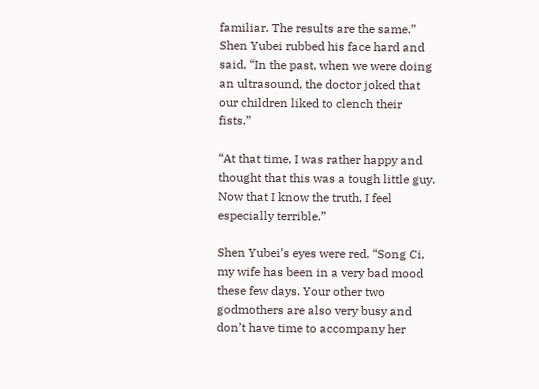familiar. The results are the same.” Shen Yubei rubbed his face hard and said, “In the past, when we were doing an ultrasound, the doctor joked that our children liked to clench their fists.”

“At that time, I was rather happy and thought that this was a tough little guy. Now that I know the truth, I feel especially terrible.”

Shen Yubei’s eyes were red. “Song Ci, my wife has been in a very bad mood these few days. Your other two godmothers are also very busy and don’t have time to accompany her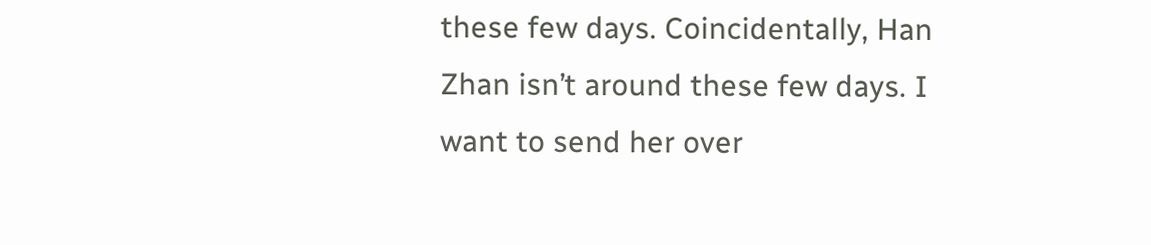these few days. Coincidentally, Han Zhan isn’t around these few days. I want to send her over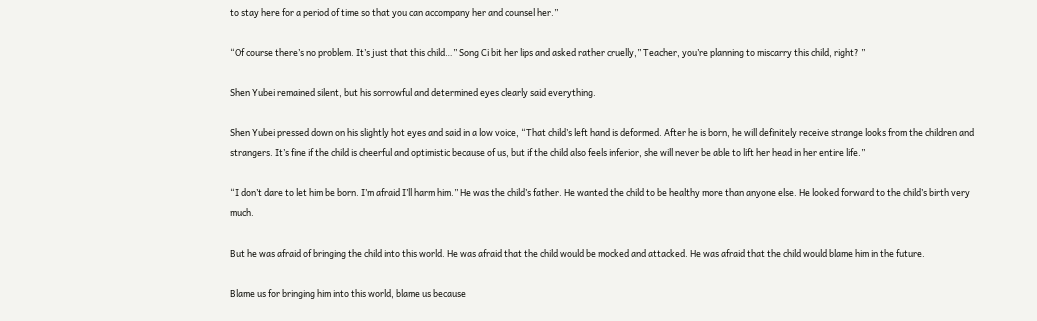to stay here for a period of time so that you can accompany her and counsel her.”

“Of course there’s no problem. It’s just that this child…” Song Ci bit her lips and asked rather cruelly,” Teacher, you’re planning to miscarry this child, right? ”

Shen Yubei remained silent, but his sorrowful and determined eyes clearly said everything.

Shen Yubei pressed down on his slightly hot eyes and said in a low voice, “That child’s left hand is deformed. After he is born, he will definitely receive strange looks from the children and strangers. It’s fine if the child is cheerful and optimistic because of us, but if the child also feels inferior, she will never be able to lift her head in her entire life.”

“I don’t dare to let him be born. I’m afraid I’ll harm him.” He was the child’s father. He wanted the child to be healthy more than anyone else. He looked forward to the child’s birth very much.

But he was afraid of bringing the child into this world. He was afraid that the child would be mocked and attacked. He was afraid that the child would blame him in the future.

Blame us for bringing him into this world, blame us because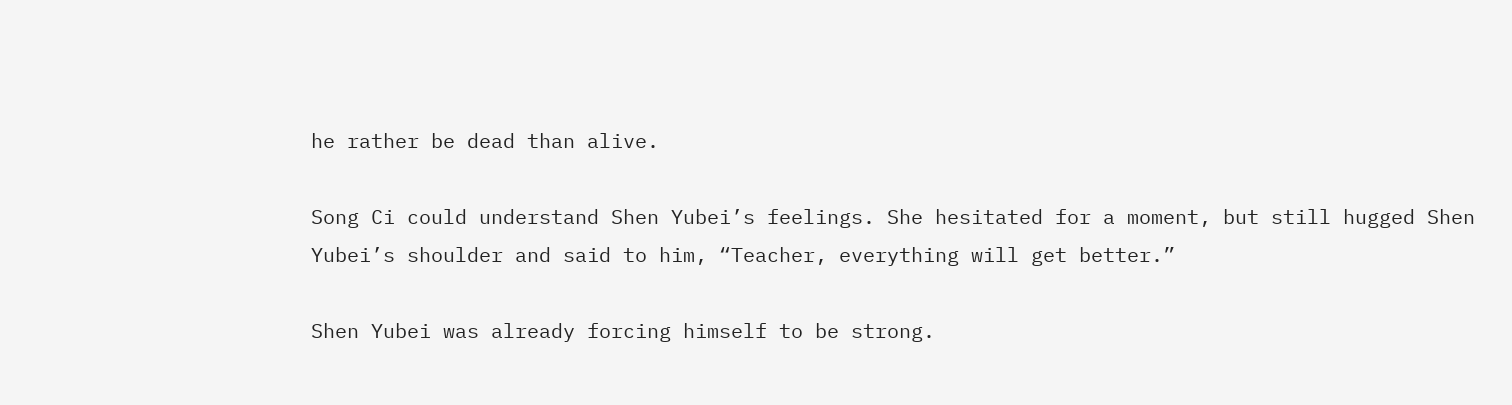he rather be dead than alive.

Song Ci could understand Shen Yubei’s feelings. She hesitated for a moment, but still hugged Shen Yubei’s shoulder and said to him, “Teacher, everything will get better.”

Shen Yubei was already forcing himself to be strong.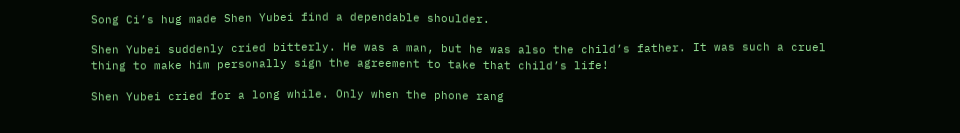Song Ci’s hug made Shen Yubei find a dependable shoulder.

Shen Yubei suddenly cried bitterly. He was a man, but he was also the child’s father. It was such a cruel thing to make him personally sign the agreement to take that child’s life!

Shen Yubei cried for a long while. Only when the phone rang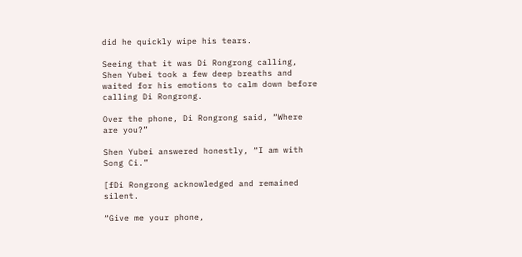did he quickly wipe his tears.

Seeing that it was Di Rongrong calling, Shen Yubei took a few deep breaths and waited for his emotions to calm down before calling Di Rongrong.

Over the phone, Di Rongrong said, “Where are you?”

Shen Yubei answered honestly, “I am with Song Ci.”

[fDi Rongrong acknowledged and remained silent.

“Give me your phone,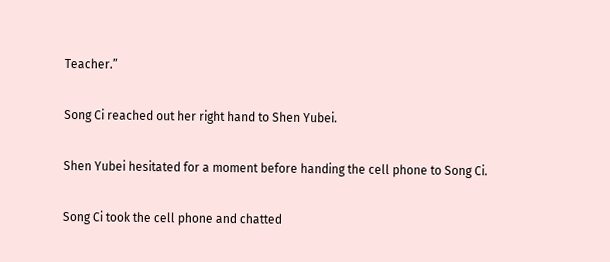Teacher.”

Song Ci reached out her right hand to Shen Yubei.

Shen Yubei hesitated for a moment before handing the cell phone to Song Ci.

Song Ci took the cell phone and chatted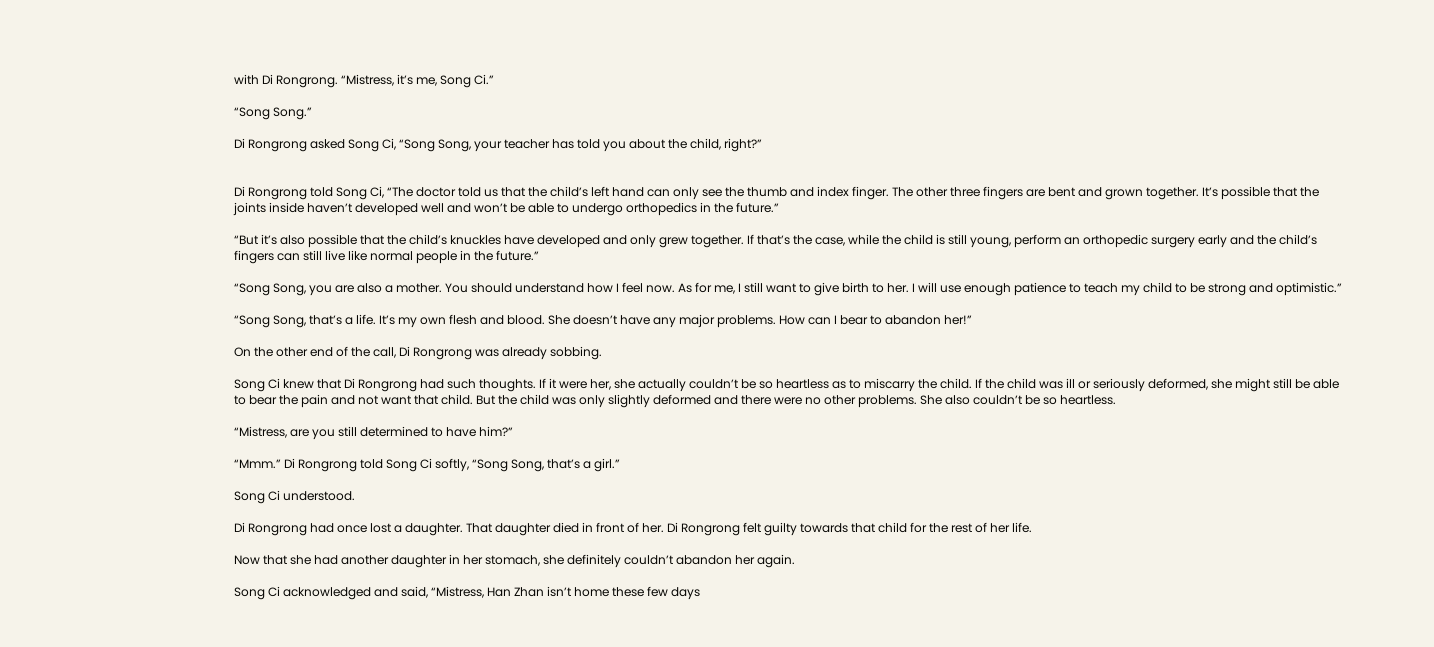with Di Rongrong. “Mistress, it’s me, Song Ci.”

“Song Song.”

Di Rongrong asked Song Ci, “Song Song, your teacher has told you about the child, right?”


Di Rongrong told Song Ci, “The doctor told us that the child’s left hand can only see the thumb and index finger. The other three fingers are bent and grown together. It’s possible that the joints inside haven’t developed well and won’t be able to undergo orthopedics in the future.”

“But it’s also possible that the child’s knuckles have developed and only grew together. If that’s the case, while the child is still young, perform an orthopedic surgery early and the child’s fingers can still live like normal people in the future.”

“Song Song, you are also a mother. You should understand how I feel now. As for me, I still want to give birth to her. I will use enough patience to teach my child to be strong and optimistic.”

“Song Song, that’s a life. It’s my own flesh and blood. She doesn’t have any major problems. How can I bear to abandon her!”

On the other end of the call, Di Rongrong was already sobbing.

Song Ci knew that Di Rongrong had such thoughts. If it were her, she actually couldn’t be so heartless as to miscarry the child. If the child was ill or seriously deformed, she might still be able to bear the pain and not want that child. But the child was only slightly deformed and there were no other problems. She also couldn’t be so heartless.

“Mistress, are you still determined to have him?”

“Mmm.” Di Rongrong told Song Ci softly, “Song Song, that’s a girl.”

Song Ci understood.

Di Rongrong had once lost a daughter. That daughter died in front of her. Di Rongrong felt guilty towards that child for the rest of her life.

Now that she had another daughter in her stomach, she definitely couldn’t abandon her again.

Song Ci acknowledged and said, “Mistress, Han Zhan isn’t home these few days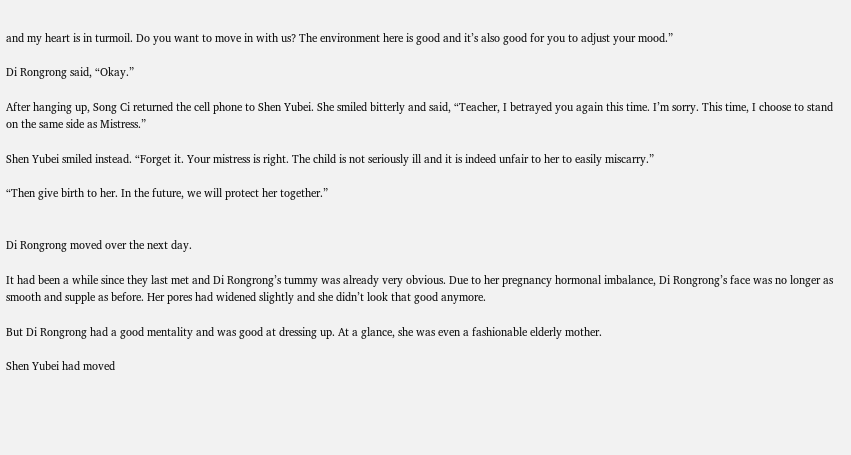and my heart is in turmoil. Do you want to move in with us? The environment here is good and it’s also good for you to adjust your mood.”

Di Rongrong said, “Okay.”

After hanging up, Song Ci returned the cell phone to Shen Yubei. She smiled bitterly and said, “Teacher, I betrayed you again this time. I’m sorry. This time, I choose to stand on the same side as Mistress.”

Shen Yubei smiled instead. “Forget it. Your mistress is right. The child is not seriously ill and it is indeed unfair to her to easily miscarry.”

“Then give birth to her. In the future, we will protect her together.”


Di Rongrong moved over the next day.

It had been a while since they last met and Di Rongrong’s tummy was already very obvious. Due to her pregnancy hormonal imbalance, Di Rongrong’s face was no longer as smooth and supple as before. Her pores had widened slightly and she didn’t look that good anymore.

But Di Rongrong had a good mentality and was good at dressing up. At a glance, she was even a fashionable elderly mother.

Shen Yubei had moved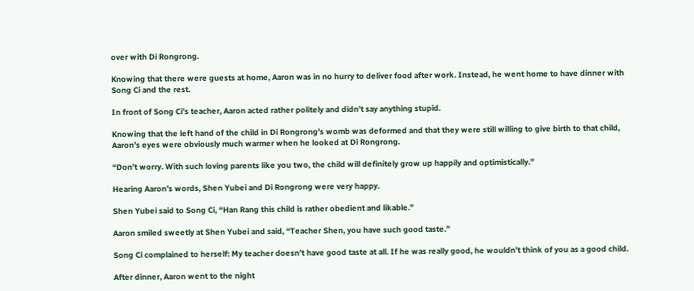over with Di Rongrong.

Knowing that there were guests at home, Aaron was in no hurry to deliver food after work. Instead, he went home to have dinner with Song Ci and the rest.

In front of Song Ci’s teacher, Aaron acted rather politely and didn’t say anything stupid.

Knowing that the left hand of the child in Di Rongrong’s womb was deformed and that they were still willing to give birth to that child, Aaron’s eyes were obviously much warmer when he looked at Di Rongrong.

“Don’t worry. With such loving parents like you two, the child will definitely grow up happily and optimistically.”

Hearing Aaron’s words, Shen Yubei and Di Rongrong were very happy.

Shen Yubei said to Song Ci, “Han Rang this child is rather obedient and likable.”

Aaron smiled sweetly at Shen Yubei and said, “Teacher Shen, you have such good taste.”

Song Ci complained to herself: My teacher doesn’t have good taste at all. If he was really good, he wouldn’t think of you as a good child.

After dinner, Aaron went to the night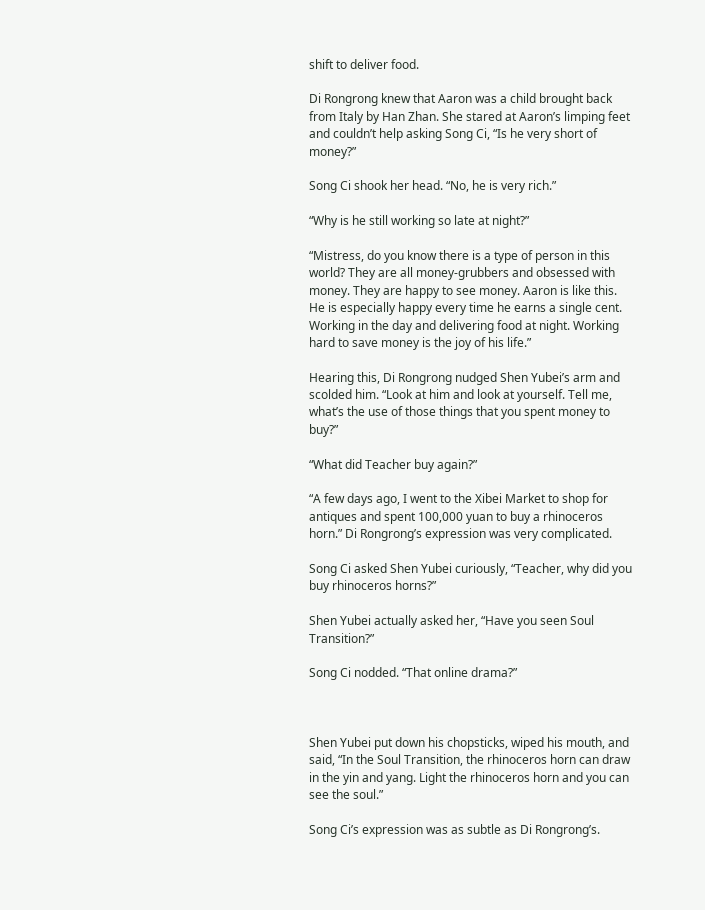shift to deliver food.

Di Rongrong knew that Aaron was a child brought back from Italy by Han Zhan. She stared at Aaron’s limping feet and couldn’t help asking Song Ci, “Is he very short of money?”

Song Ci shook her head. “No, he is very rich.”

“Why is he still working so late at night?”

“Mistress, do you know there is a type of person in this world? They are all money-grubbers and obsessed with money. They are happy to see money. Aaron is like this. He is especially happy every time he earns a single cent. Working in the day and delivering food at night. Working hard to save money is the joy of his life.”

Hearing this, Di Rongrong nudged Shen Yubei’s arm and scolded him. “Look at him and look at yourself. Tell me, what’s the use of those things that you spent money to buy?”

“What did Teacher buy again?”

“A few days ago, I went to the Xibei Market to shop for antiques and spent 100,000 yuan to buy a rhinoceros horn.” Di Rongrong’s expression was very complicated.

Song Ci asked Shen Yubei curiously, “Teacher, why did you buy rhinoceros horns?”

Shen Yubei actually asked her, “Have you seen Soul Transition?”

Song Ci nodded. “That online drama?”



Shen Yubei put down his chopsticks, wiped his mouth, and said, “In the Soul Transition, the rhinoceros horn can draw in the yin and yang. Light the rhinoceros horn and you can see the soul.”

Song Ci’s expression was as subtle as Di Rongrong’s.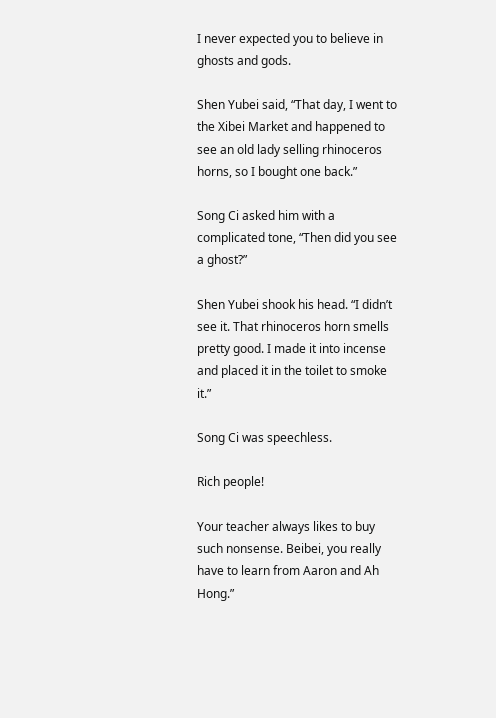I never expected you to believe in ghosts and gods.

Shen Yubei said, “That day, I went to the Xibei Market and happened to see an old lady selling rhinoceros horns, so I bought one back.”

Song Ci asked him with a complicated tone, “Then did you see a ghost?”

Shen Yubei shook his head. “I didn’t see it. That rhinoceros horn smells pretty good. I made it into incense and placed it in the toilet to smoke it.”

Song Ci was speechless.

Rich people!

Your teacher always likes to buy such nonsense. Beibei, you really have to learn from Aaron and Ah Hong.”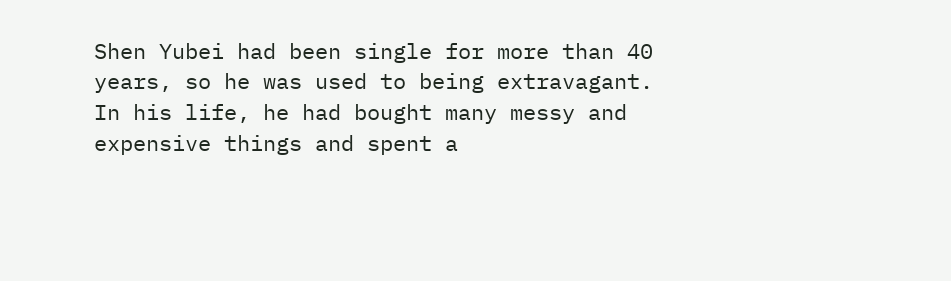Shen Yubei had been single for more than 40 years, so he was used to being extravagant. In his life, he had bought many messy and expensive things and spent a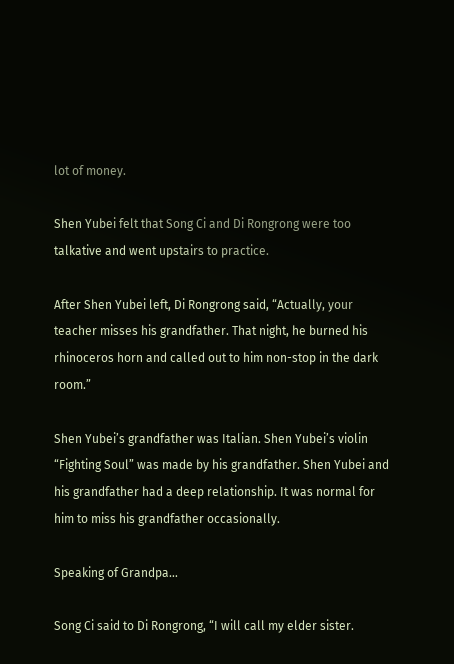lot of money.

Shen Yubei felt that Song Ci and Di Rongrong were too talkative and went upstairs to practice.

After Shen Yubei left, Di Rongrong said, “Actually, your teacher misses his grandfather. That night, he burned his rhinoceros horn and called out to him non-stop in the dark room.”

Shen Yubei’s grandfather was Italian. Shen Yubei’s violin “Fighting Soul” was made by his grandfather. Shen Yubei and his grandfather had a deep relationship. It was normal for him to miss his grandfather occasionally.

Speaking of Grandpa…

Song Ci said to Di Rongrong, “I will call my elder sister.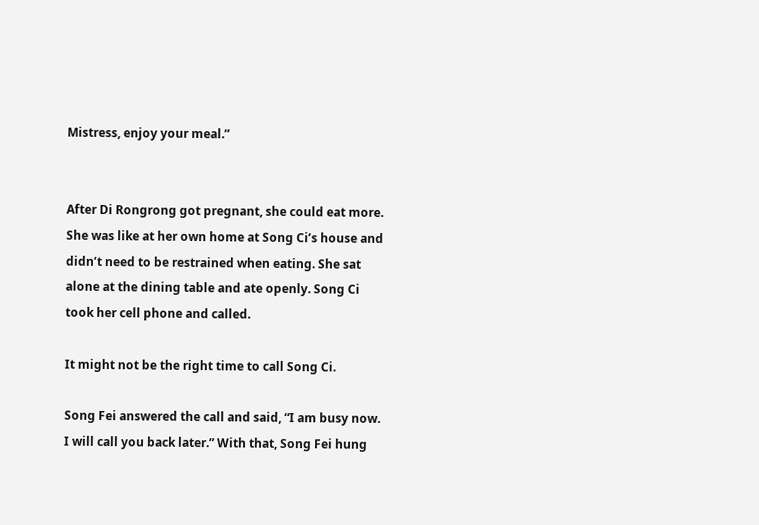Mistress, enjoy your meal.”


After Di Rongrong got pregnant, she could eat more. She was like at her own home at Song Ci’s house and didn’t need to be restrained when eating. She sat alone at the dining table and ate openly. Song Ci took her cell phone and called.

It might not be the right time to call Song Ci.

Song Fei answered the call and said, “I am busy now. I will call you back later.” With that, Song Fei hung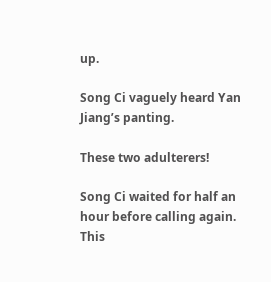up.

Song Ci vaguely heard Yan Jiang’s panting.

These two adulterers!

Song Ci waited for half an hour before calling again. This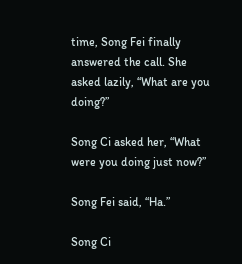time, Song Fei finally answered the call. She asked lazily, “What are you doing?”

Song Ci asked her, “What were you doing just now?”

Song Fei said, “Ha.”

Song Ci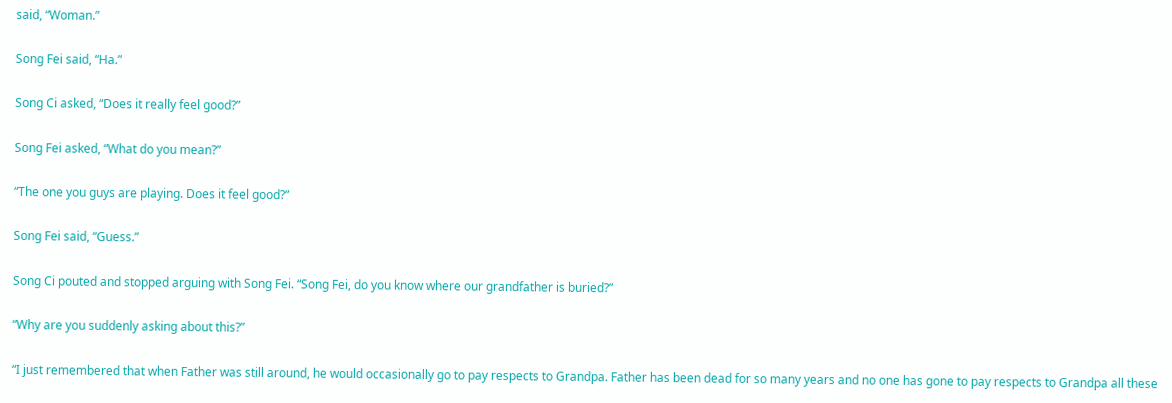said, “Woman.”

Song Fei said, “Ha.”

Song Ci asked, “Does it really feel good?”

Song Fei asked, “What do you mean?”

“The one you guys are playing. Does it feel good?”

Song Fei said, “Guess.”

Song Ci pouted and stopped arguing with Song Fei. “Song Fei, do you know where our grandfather is buried?”

“Why are you suddenly asking about this?”

“I just remembered that when Father was still around, he would occasionally go to pay respects to Grandpa. Father has been dead for so many years and no one has gone to pay respects to Grandpa all these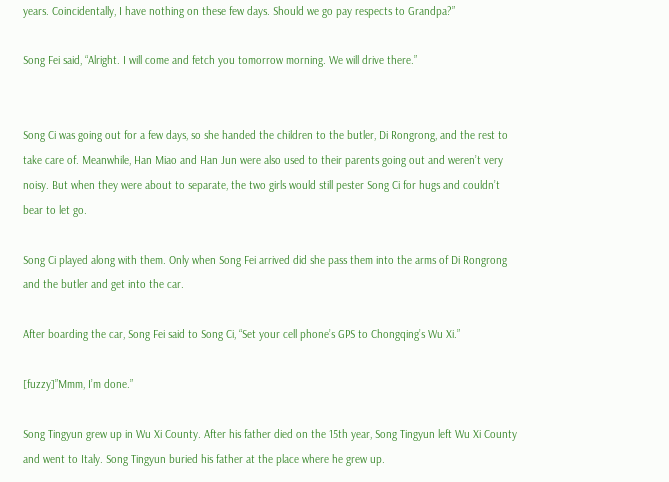years. Coincidentally, I have nothing on these few days. Should we go pay respects to Grandpa?”

Song Fei said, “Alright. I will come and fetch you tomorrow morning. We will drive there.”


Song Ci was going out for a few days, so she handed the children to the butler, Di Rongrong, and the rest to take care of. Meanwhile, Han Miao and Han Jun were also used to their parents going out and weren’t very noisy. But when they were about to separate, the two girls would still pester Song Ci for hugs and couldn’t bear to let go.

Song Ci played along with them. Only when Song Fei arrived did she pass them into the arms of Di Rongrong and the butler and get into the car.

After boarding the car, Song Fei said to Song Ci, “Set your cell phone’s GPS to Chongqing’s Wu Xi.”

[fuzzy]”Mmm, I’m done.”

Song Tingyun grew up in Wu Xi County. After his father died on the 15th year, Song Tingyun left Wu Xi County and went to Italy. Song Tingyun buried his father at the place where he grew up.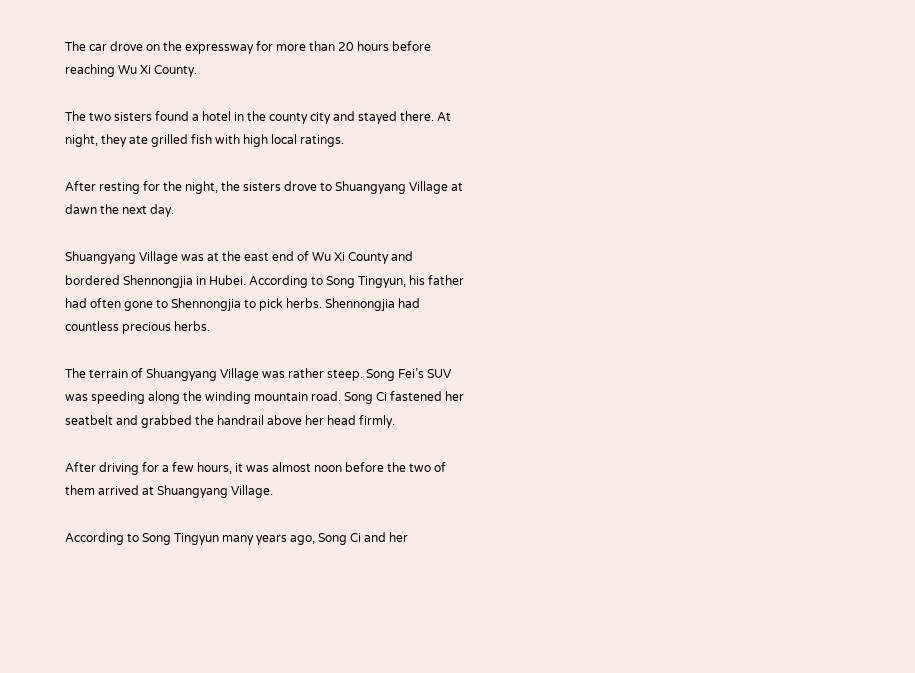The car drove on the expressway for more than 20 hours before reaching Wu Xi County.

The two sisters found a hotel in the county city and stayed there. At night, they ate grilled fish with high local ratings.

After resting for the night, the sisters drove to Shuangyang Village at dawn the next day.

Shuangyang Village was at the east end of Wu Xi County and bordered Shennongjia in Hubei. According to Song Tingyun, his father had often gone to Shennongjia to pick herbs. Shennongjia had countless precious herbs.

The terrain of Shuangyang Village was rather steep. Song Fei’s SUV was speeding along the winding mountain road. Song Ci fastened her seatbelt and grabbed the handrail above her head firmly.

After driving for a few hours, it was almost noon before the two of them arrived at Shuangyang Village.

According to Song Tingyun many years ago, Song Ci and her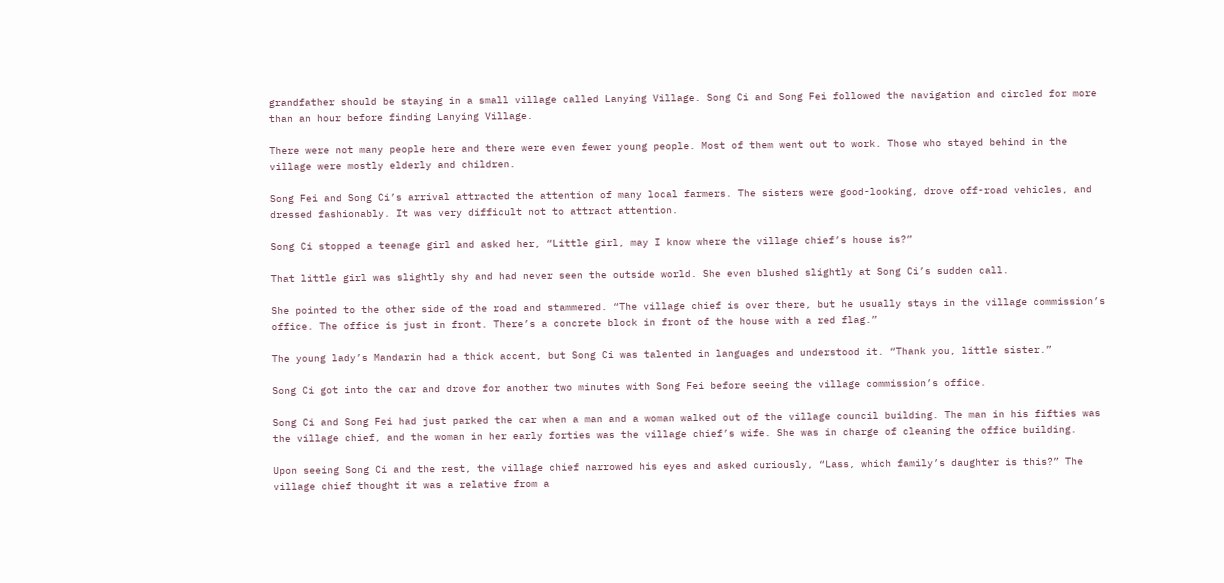grandfather should be staying in a small village called Lanying Village. Song Ci and Song Fei followed the navigation and circled for more than an hour before finding Lanying Village.

There were not many people here and there were even fewer young people. Most of them went out to work. Those who stayed behind in the village were mostly elderly and children.

Song Fei and Song Ci’s arrival attracted the attention of many local farmers. The sisters were good-looking, drove off-road vehicles, and dressed fashionably. It was very difficult not to attract attention.

Song Ci stopped a teenage girl and asked her, “Little girl, may I know where the village chief’s house is?”

That little girl was slightly shy and had never seen the outside world. She even blushed slightly at Song Ci’s sudden call.

She pointed to the other side of the road and stammered. “The village chief is over there, but he usually stays in the village commission’s office. The office is just in front. There’s a concrete block in front of the house with a red flag.”

The young lady’s Mandarin had a thick accent, but Song Ci was talented in languages and understood it. “Thank you, little sister.”

Song Ci got into the car and drove for another two minutes with Song Fei before seeing the village commission’s office.

Song Ci and Song Fei had just parked the car when a man and a woman walked out of the village council building. The man in his fifties was the village chief, and the woman in her early forties was the village chief’s wife. She was in charge of cleaning the office building.

Upon seeing Song Ci and the rest, the village chief narrowed his eyes and asked curiously, “Lass, which family’s daughter is this?” The village chief thought it was a relative from a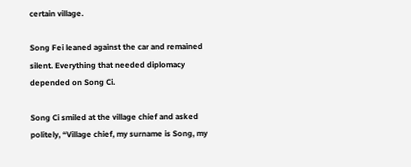certain village.

Song Fei leaned against the car and remained silent. Everything that needed diplomacy depended on Song Ci.

Song Ci smiled at the village chief and asked politely, “Village chief, my surname is Song, my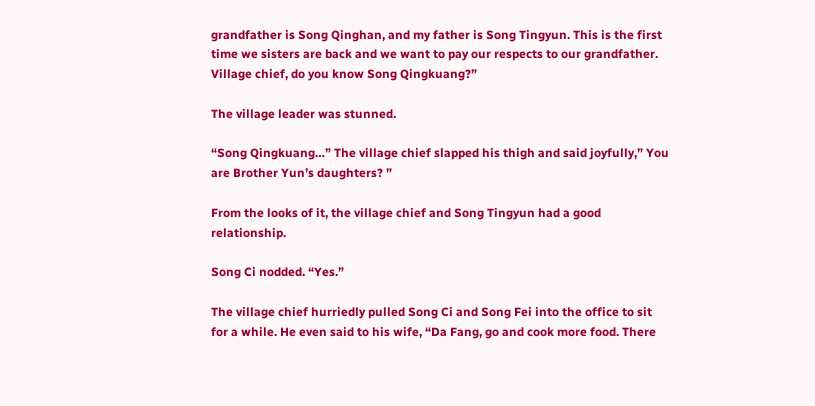grandfather is Song Qinghan, and my father is Song Tingyun. This is the first time we sisters are back and we want to pay our respects to our grandfather. Village chief, do you know Song Qingkuang?”

The village leader was stunned.

“Song Qingkuang…” The village chief slapped his thigh and said joyfully,” You are Brother Yun’s daughters? ”

From the looks of it, the village chief and Song Tingyun had a good relationship.

Song Ci nodded. “Yes.”

The village chief hurriedly pulled Song Ci and Song Fei into the office to sit for a while. He even said to his wife, “Da Fang, go and cook more food. There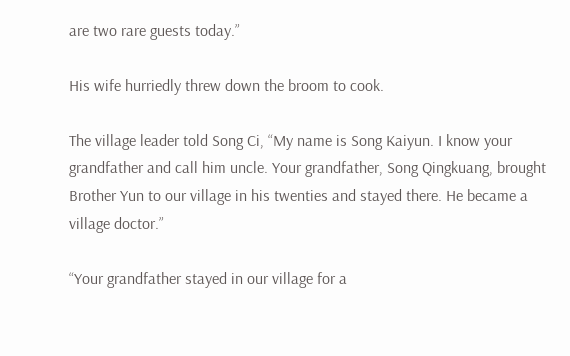are two rare guests today.”

His wife hurriedly threw down the broom to cook.

The village leader told Song Ci, “My name is Song Kaiyun. I know your grandfather and call him uncle. Your grandfather, Song Qingkuang, brought Brother Yun to our village in his twenties and stayed there. He became a village doctor.”

“Your grandfather stayed in our village for a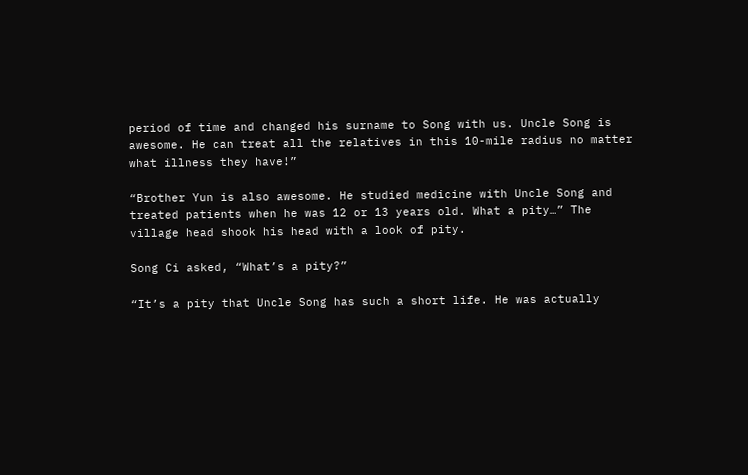period of time and changed his surname to Song with us. Uncle Song is awesome. He can treat all the relatives in this 10-mile radius no matter what illness they have!”

“Brother Yun is also awesome. He studied medicine with Uncle Song and treated patients when he was 12 or 13 years old. What a pity…” The village head shook his head with a look of pity.

Song Ci asked, “What’s a pity?”

“It’s a pity that Uncle Song has such a short life. He was actually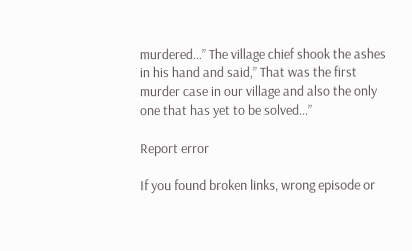murdered…” The village chief shook the ashes in his hand and said,” That was the first murder case in our village and also the only one that has yet to be solved…”

Report error

If you found broken links, wrong episode or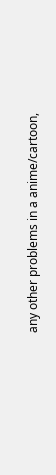any other problems in a anime/cartoon,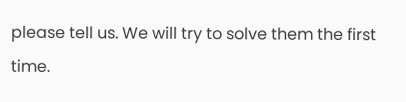please tell us. We will try to solve them the first time.